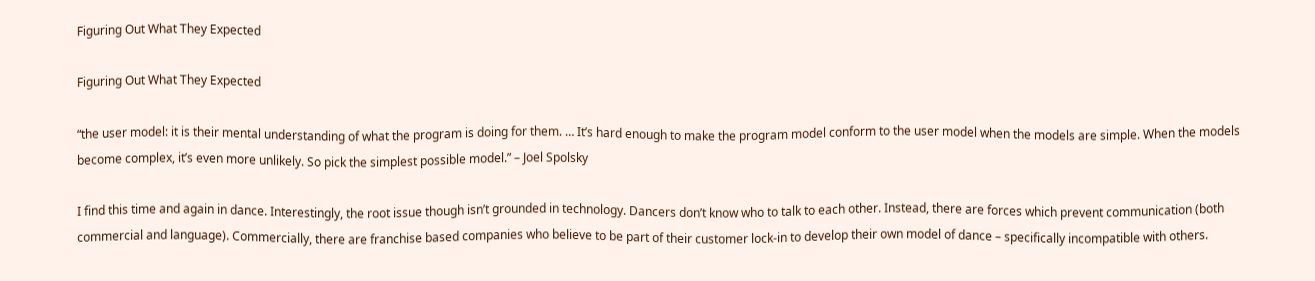Figuring Out What They Expected

Figuring Out What They Expected

“the user model: it is their mental understanding of what the program is doing for them. … It’s hard enough to make the program model conform to the user model when the models are simple. When the models become complex, it’s even more unlikely. So pick the simplest possible model.” – Joel Spolsky

I find this time and again in dance. Interestingly, the root issue though isn’t grounded in technology. Dancers don’t know who to talk to each other. Instead, there are forces which prevent communication (both commercial and language). Commercially, there are franchise based companies who believe to be part of their customer lock-in to develop their own model of dance – specifically incompatible with others.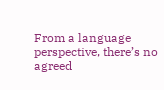From a language perspective, there’s no agreed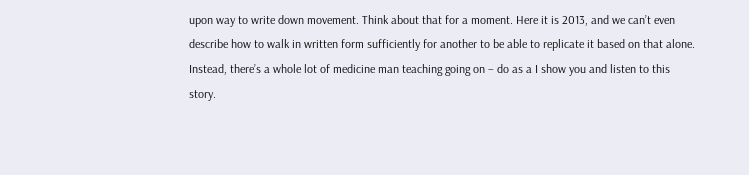upon way to write down movement. Think about that for a moment. Here it is 2013, and we can’t even describe how to walk in written form sufficiently for another to be able to replicate it based on that alone. Instead, there’s a whole lot of medicine man teaching going on – do as a I show you and listen to this story.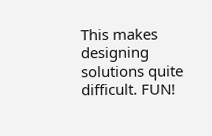This makes designing solutions quite difficult. FUN!